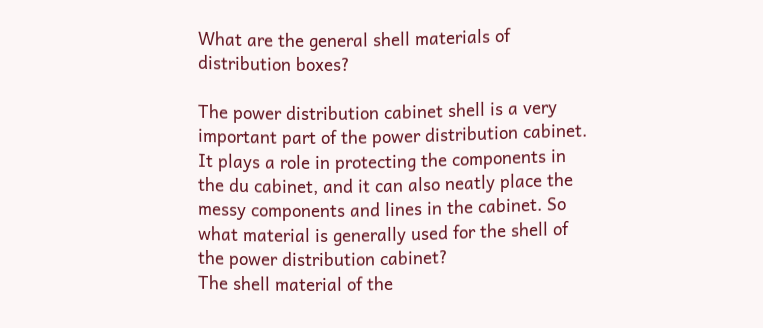What are the general shell materials of distribution boxes?

The power distribution cabinet shell is a very important part of the power distribution cabinet. It plays a role in protecting the components in the du cabinet, and it can also neatly place the messy components and lines in the cabinet. So what material is generally used for the shell of the power distribution cabinet?
The shell material of the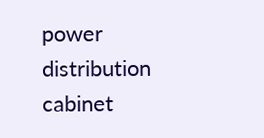power distribution cabinet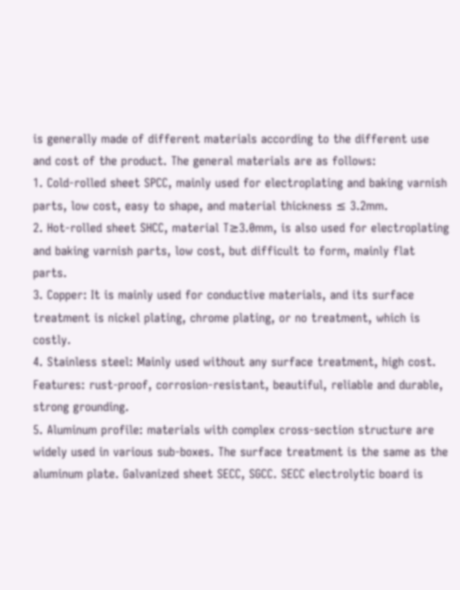is generally made of different materials according to the different use and cost of the product. The general materials are as follows:
1. Cold-rolled sheet SPCC, mainly used for electroplating and baking varnish parts, low cost, easy to shape, and material thickness ≤ 3.2mm.
2. Hot-rolled sheet SHCC, material T≥3.0mm, is also used for electroplating and baking varnish parts, low cost, but difficult to form, mainly flat parts.
3. Copper: It is mainly used for conductive materials, and its surface treatment is nickel plating, chrome plating, or no treatment, which is costly.
4. Stainless steel: Mainly used without any surface treatment, high cost. Features: rust-proof, corrosion-resistant, beautiful, reliable and durable, strong grounding.
5. Aluminum profile: materials with complex cross-section structure are widely used in various sub-boxes. The surface treatment is the same as the aluminum plate. Galvanized sheet SECC, SGCC. SECC electrolytic board is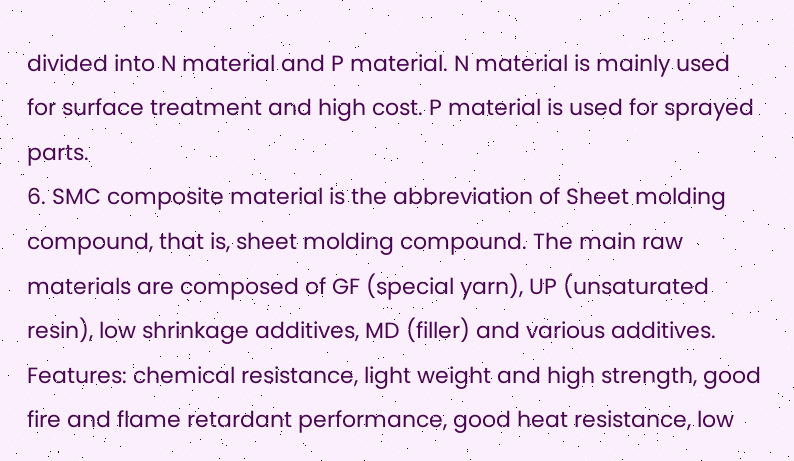divided into N material and P material. N material is mainly used for surface treatment and high cost. P material is used for sprayed parts.
6. SMC composite material is the abbreviation of Sheet molding compound, that is, sheet molding compound. The main raw materials are composed of GF (special yarn), UP (unsaturated resin), low shrinkage additives, MD (filler) and various additives. Features: chemical resistance, light weight and high strength, good fire and flame retardant performance, good heat resistance, low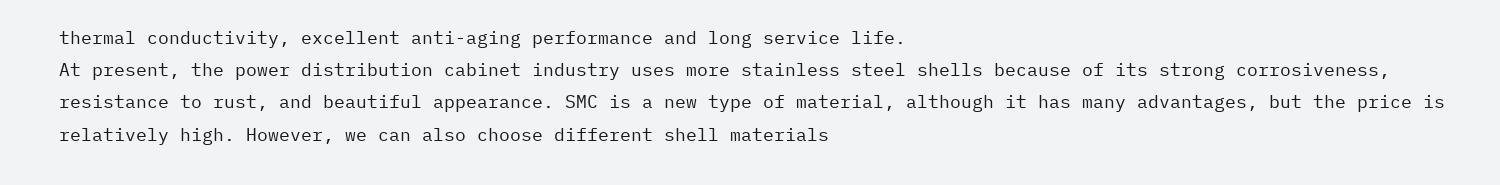thermal conductivity, excellent anti-aging performance and long service life.
At present, the power distribution cabinet industry uses more stainless steel shells because of its strong corrosiveness, resistance to rust, and beautiful appearance. SMC is a new type of material, although it has many advantages, but the price is relatively high. However, we can also choose different shell materials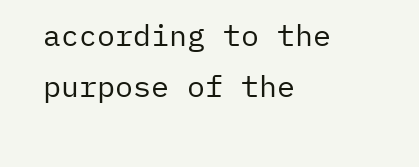according to the purpose of the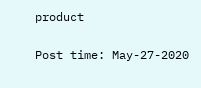product

Post time: May-27-2020